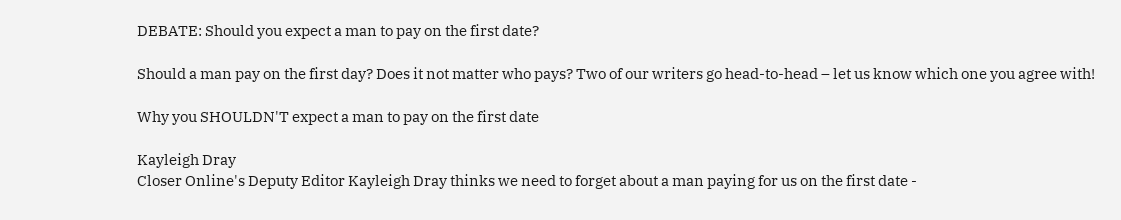DEBATE: Should you expect a man to pay on the first date?

Should a man pay on the first day? Does it not matter who pays? Two of our writers go head-to-head – let us know which one you agree with!

Why you SHOULDN'T expect a man to pay on the first date

Kayleigh Dray
Closer Online's Deputy Editor Kayleigh Dray thinks we need to forget about a man paying for us on the first date -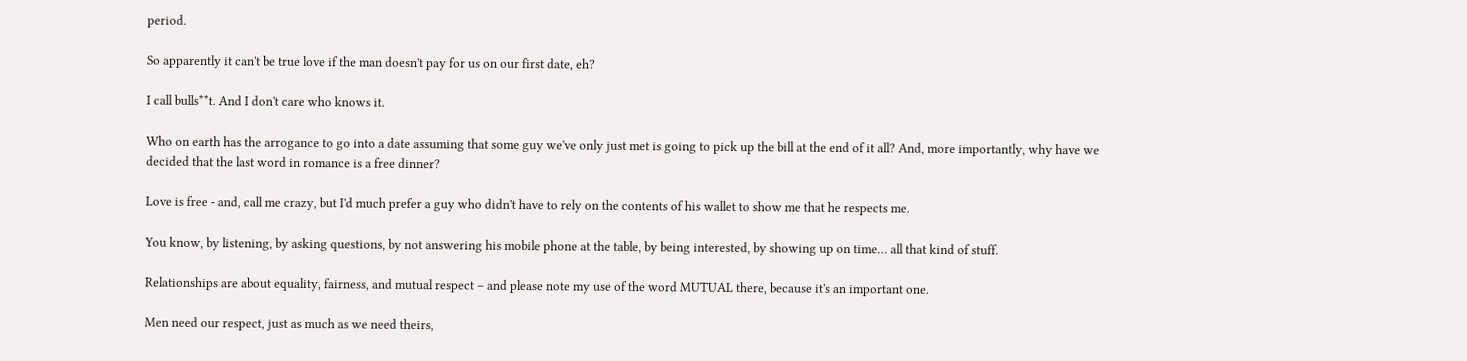period.

So apparently it can't be true love if the man doesn't pay for us on our first date, eh?

I call bulls**t. And I don't care who knows it.

Who on earth has the arrogance to go into a date assuming that some guy we've only just met is going to pick up the bill at the end of it all? And, more importantly, why have we decided that the last word in romance is a free dinner?

Love is free - and, call me crazy, but I'd much prefer a guy who didn't have to rely on the contents of his wallet to show me that he respects me.

You know, by listening, by asking questions, by not answering his mobile phone at the table, by being interested, by showing up on time… all that kind of stuff.

Relationships are about equality, fairness, and mutual respect – and please note my use of the word MUTUAL there, because it's an important one.

Men need our respect, just as much as we need theirs,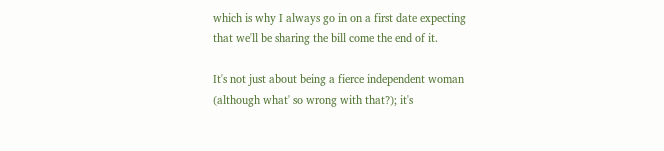which is why I always go in on a first date expecting that we'll be sharing the bill come the end of it.

It's not just about being a fierce independent woman (although what' so wrong with that?); it's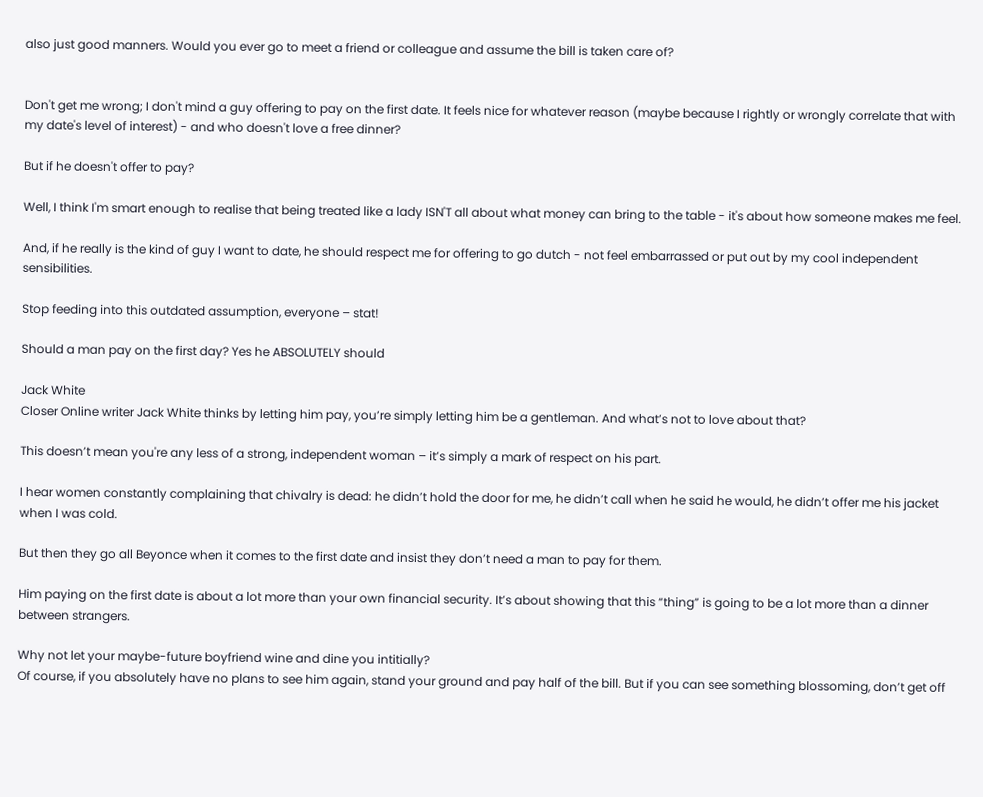also just good manners. Would you ever go to meet a friend or colleague and assume the bill is taken care of?


Don't get me wrong; I don't mind a guy offering to pay on the first date. It feels nice for whatever reason (maybe because I rightly or wrongly correlate that with my date's level of interest) - and who doesn't love a free dinner?

But if he doesn't offer to pay?

Well, I think I'm smart enough to realise that being treated like a lady ISN'T all about what money can bring to the table - it's about how someone makes me feel.

And, if he really is the kind of guy I want to date, he should respect me for offering to go dutch - not feel embarrassed or put out by my cool independent sensibilities.

Stop feeding into this outdated assumption, everyone – stat!

Should a man pay on the first day? Yes he ABSOLUTELY should

Jack White
Closer Online writer Jack White thinks by letting him pay, you’re simply letting him be a gentleman. And what’s not to love about that?

This doesn’t mean you're any less of a strong, independent woman – it’s simply a mark of respect on his part.

I hear women constantly complaining that chivalry is dead: he didn’t hold the door for me, he didn’t call when he said he would, he didn’t offer me his jacket when I was cold.

But then they go all Beyonce when it comes to the first date and insist they don’t need a man to pay for them.

Him paying on the first date is about a lot more than your own financial security. It’s about showing that this “thing” is going to be a lot more than a dinner between strangers.

Why not let your maybe-future boyfriend wine and dine you intitially?
Of course, if you absolutely have no plans to see him again, stand your ground and pay half of the bill. But if you can see something blossoming, don’t get off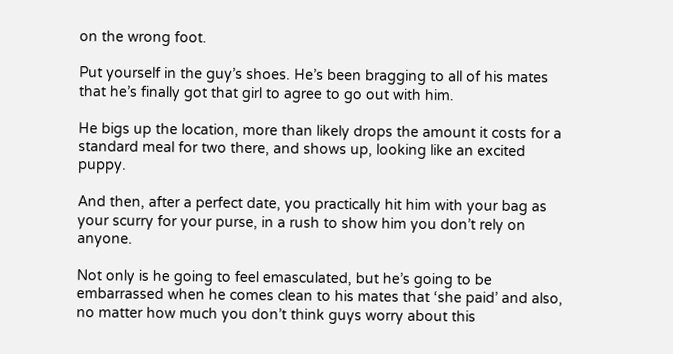on the wrong foot.

Put yourself in the guy’s shoes. He’s been bragging to all of his mates that he’s finally got that girl to agree to go out with him.

He bigs up the location, more than likely drops the amount it costs for a standard meal for two there, and shows up, looking like an excited puppy.

And then, after a perfect date, you practically hit him with your bag as your scurry for your purse, in a rush to show him you don’t rely on anyone.

Not only is he going to feel emasculated, but he’s going to be embarrassed when he comes clean to his mates that ‘she paid’ and also, no matter how much you don’t think guys worry about this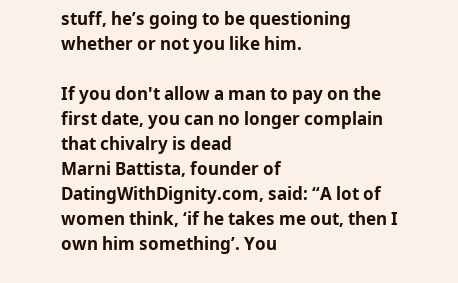stuff, he’s going to be questioning whether or not you like him.

If you don't allow a man to pay on the first date, you can no longer complain that chivalry is dead
Marni Battista, founder of DatingWithDignity.com, said: “A lot of women think, ‘if he takes me out, then I own him something’. You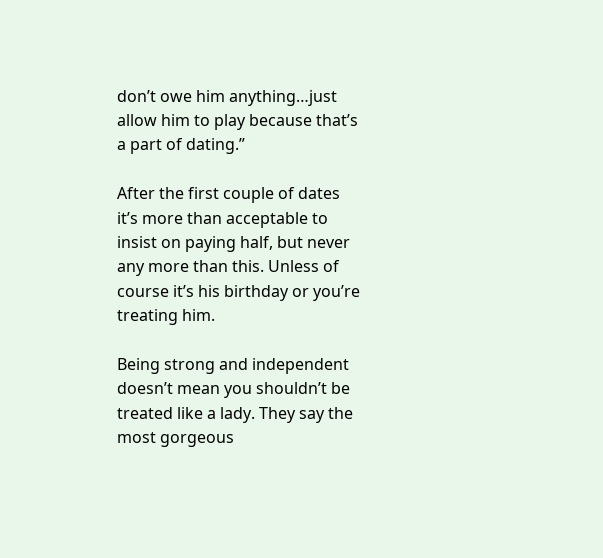don’t owe him anything…just allow him to play because that’s a part of dating.”

After the first couple of dates it’s more than acceptable to insist on paying half, but never any more than this. Unless of course it’s his birthday or you’re treating him.

Being strong and independent doesn’t mean you shouldn’t be treated like a lady. They say the most gorgeous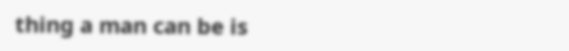thing a man can be is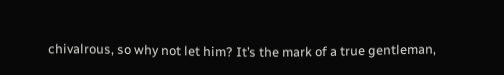chivalrous, so why not let him? It’s the mark of a true gentleman,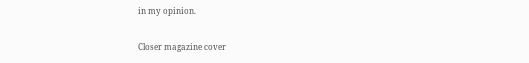in my opinion.

Closer magazine cover